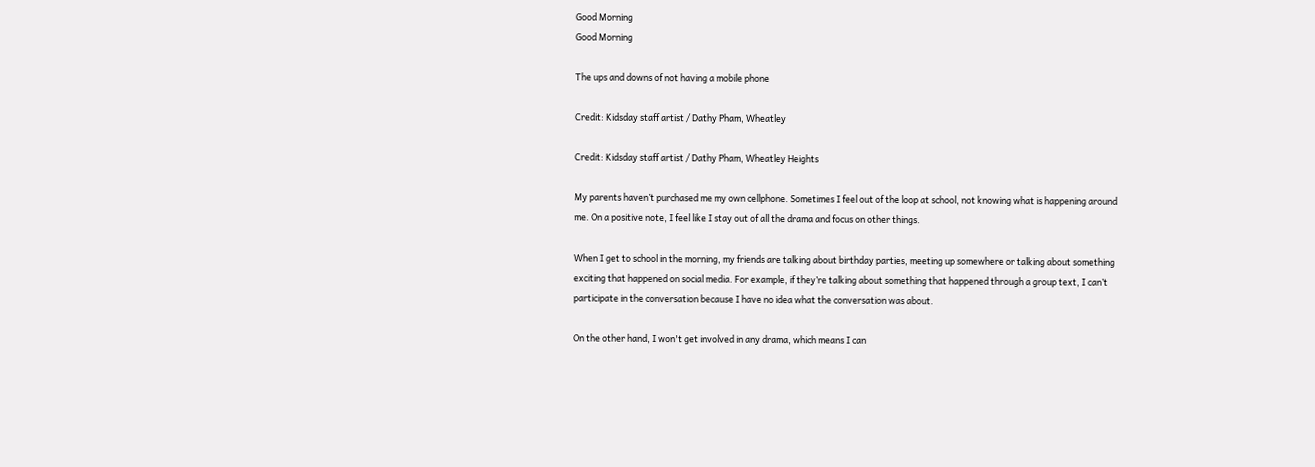Good Morning
Good Morning

The ups and downs of not having a mobile phone

Credit: Kidsday staff artist / Dathy Pham, Wheatley

Credit: Kidsday staff artist / Dathy Pham, Wheatley Heights

My parents haven’t purchased me my own cellphone. Sometimes I feel out of the loop at school, not knowing what is happening around me. On a positive note, I feel like I stay out of all the drama and focus on other things.

When I get to school in the morning, my friends are talking about birthday parties, meeting up somewhere or talking about something exciting that happened on social media. For example, if they’re talking about something that happened through a group text, I can’t participate in the conversation because I have no idea what the conversation was about.

On the other hand, I won't get involved in any drama, which means I can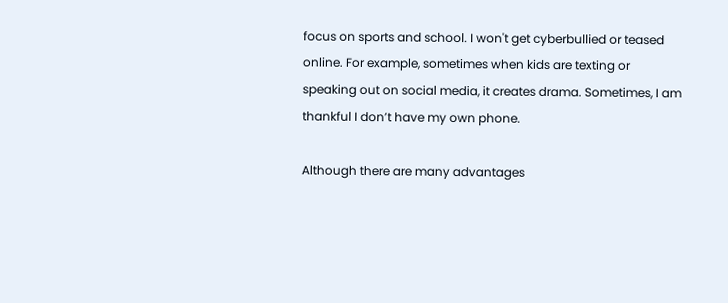focus on sports and school. I won't get cyberbullied or teased online. For example, sometimes when kids are texting or speaking out on social media, it creates drama. Sometimes, I am thankful I don’t have my own phone.

Although there are many advantages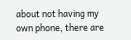about not having my own phone, there are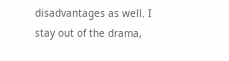disadvantages as well. I stay out of the drama,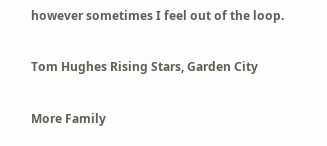however sometimes I feel out of the loop.

Tom Hughes Rising Stars, Garden City

More Family